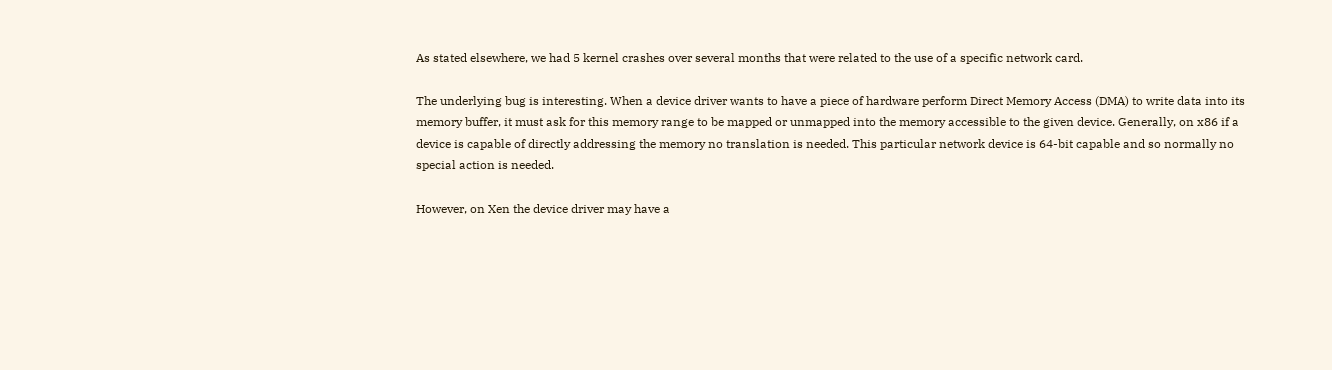As stated elsewhere, we had 5 kernel crashes over several months that were related to the use of a specific network card.

The underlying bug is interesting. When a device driver wants to have a piece of hardware perform Direct Memory Access (DMA) to write data into its memory buffer, it must ask for this memory range to be mapped or unmapped into the memory accessible to the given device. Generally, on x86 if a device is capable of directly addressing the memory no translation is needed. This particular network device is 64-bit capable and so normally no special action is needed.

However, on Xen the device driver may have a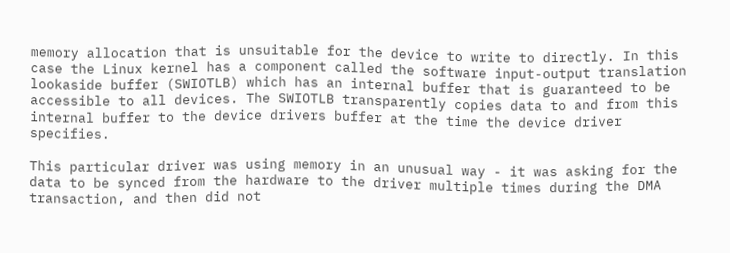memory allocation that is unsuitable for the device to write to directly. In this case the Linux kernel has a component called the software input-output translation lookaside buffer (SWIOTLB) which has an internal buffer that is guaranteed to be accessible to all devices. The SWIOTLB transparently copies data to and from this internal buffer to the device drivers buffer at the time the device driver specifies.

This particular driver was using memory in an unusual way - it was asking for the data to be synced from the hardware to the driver multiple times during the DMA transaction, and then did not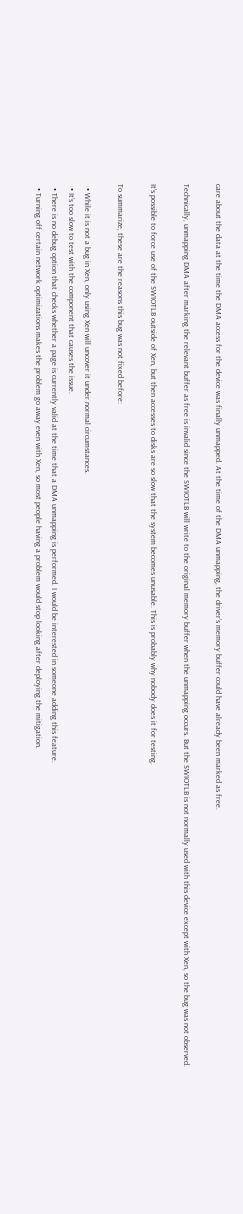care about the data at the time the DMA access for the device was finally unmapped. At the time of the DMA unmapping, the driver’s memory buffer could have already been marked as free.

Technically, unmapping DMA after marking the relevant buffer as free is invalid since the SWIOTLB will write to the original memory buffer when the unmapping occurs. But the SWIOTLB is not normally used with this device except with Xen, so the bug was not observed.

It’s possible to force use of the SWIOTLB outside of Xen, but then accesses to disks are so slow that the system becomes unusable. This is probably why nobody does it for testing.

To summarize, these are the reasons this bug was not fixed before:

  • While it is not a bug in Xen, only using Xen will uncover it under normal circumstances.
  • It’s too slow to test with the component that causes the issue.
  • There is no debug option that checks whether a page is currently valid at the time that a DMA unmapping is performed. I would be interested in someone adding this feature.
  • Turning off certain network optimizations makes the problem go away even with Xen, so most people having a problem would stop looking after deploying the mitigation.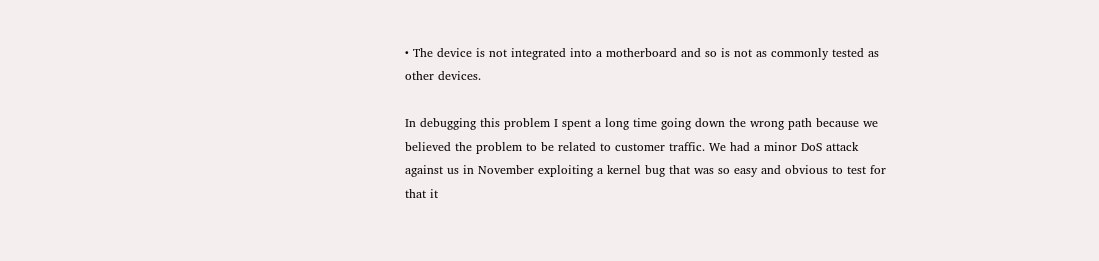• The device is not integrated into a motherboard and so is not as commonly tested as other devices.

In debugging this problem I spent a long time going down the wrong path because we believed the problem to be related to customer traffic. We had a minor DoS attack against us in November exploiting a kernel bug that was so easy and obvious to test for that it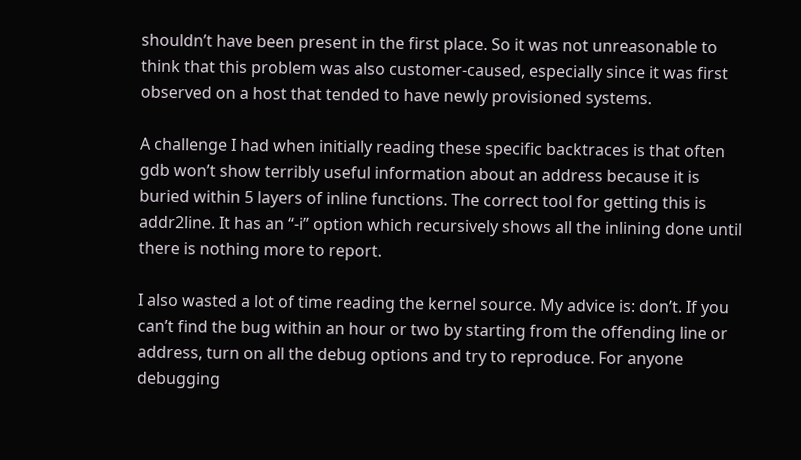shouldn’t have been present in the first place. So it was not unreasonable to think that this problem was also customer-caused, especially since it was first observed on a host that tended to have newly provisioned systems.

A challenge I had when initially reading these specific backtraces is that often gdb won’t show terribly useful information about an address because it is buried within 5 layers of inline functions. The correct tool for getting this is addr2line. It has an “-i” option which recursively shows all the inlining done until there is nothing more to report.

I also wasted a lot of time reading the kernel source. My advice is: don’t. If you can’t find the bug within an hour or two by starting from the offending line or address, turn on all the debug options and try to reproduce. For anyone debugging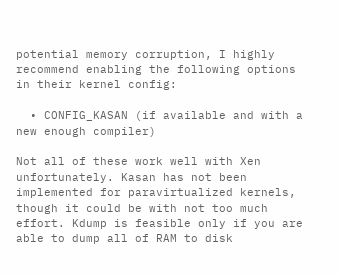potential memory corruption, I highly recommend enabling the following options in their kernel config:

  • CONFIG_KASAN (if available and with a new enough compiler)

Not all of these work well with Xen unfortunately. Kasan has not been implemented for paravirtualized kernels, though it could be with not too much effort. Kdump is feasible only if you are able to dump all of RAM to disk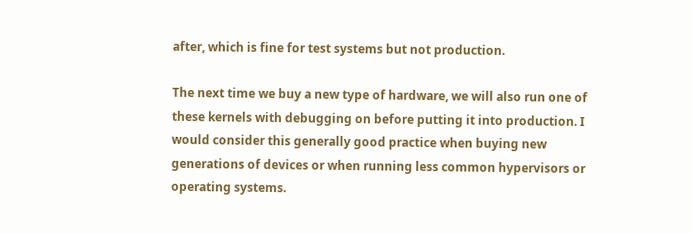after, which is fine for test systems but not production.

The next time we buy a new type of hardware, we will also run one of these kernels with debugging on before putting it into production. I would consider this generally good practice when buying new generations of devices or when running less common hypervisors or operating systems.